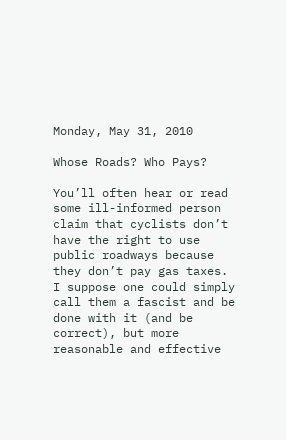Monday, May 31, 2010

Whose Roads? Who Pays?

You’ll often hear or read some ill-informed person claim that cyclists don’t have the right to use public roadways because they don’t pay gas taxes. I suppose one could simply call them a fascist and be done with it (and be correct), but more reasonable and effective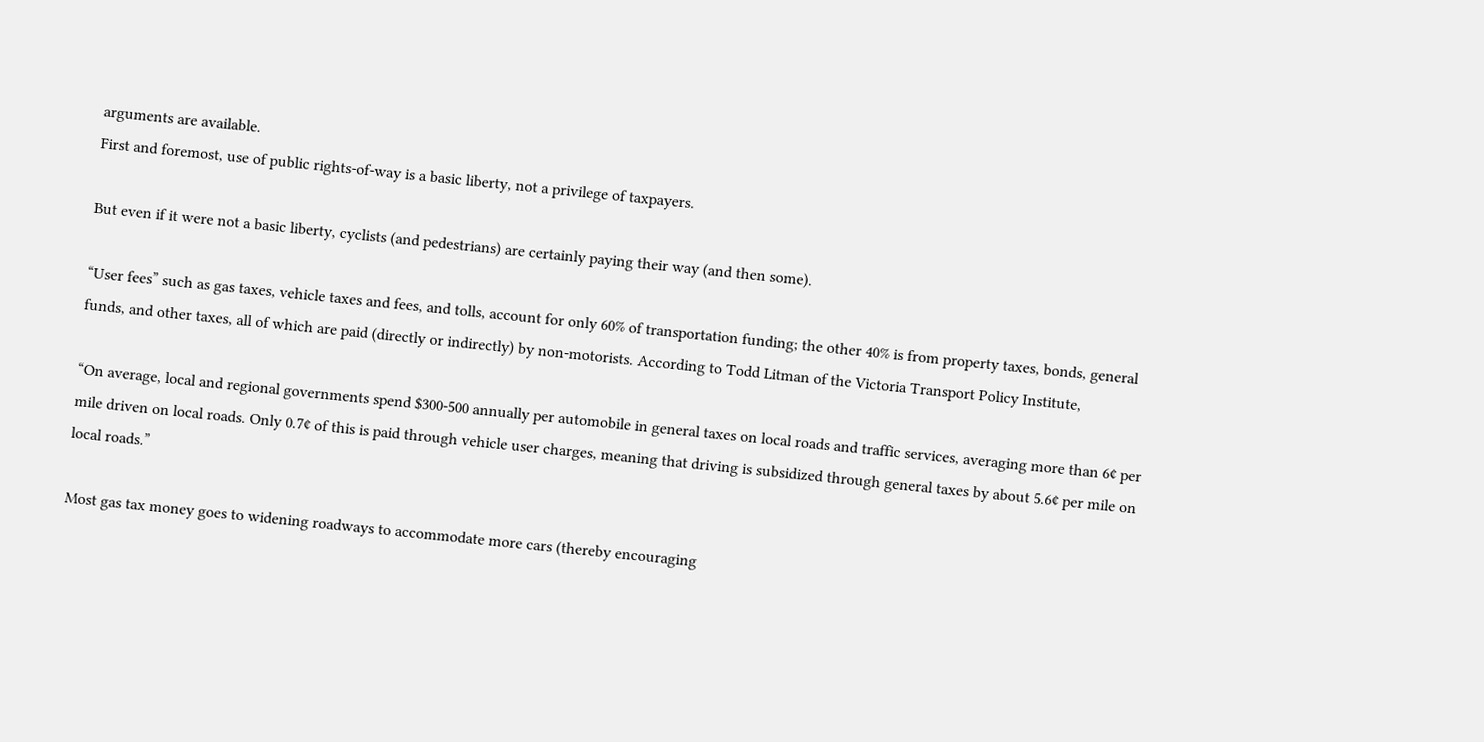arguments are available.
First and foremost, use of public rights-of-way is a basic liberty, not a privilege of taxpayers.

But even if it were not a basic liberty, cyclists (and pedestrians) are certainly paying their way (and then some).

“User fees” such as gas taxes, vehicle taxes and fees, and tolls, account for only 60% of transportation funding; the other 40% is from property taxes, bonds, general funds, and other taxes, all of which are paid (directly or indirectly) by non-motorists. According to Todd Litman of the Victoria Transport Policy Institute,

“On average, local and regional governments spend $300-500 annually per automobile in general taxes on local roads and traffic services, averaging more than 6¢ per mile driven on local roads. Only 0.7¢ of this is paid through vehicle user charges, meaning that driving is subsidized through general taxes by about 5.6¢ per mile on local roads.”

Most gas tax money goes to widening roadways to accommodate more cars (thereby encouraging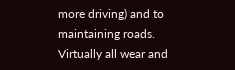more driving) and to maintaining roads. Virtually all wear and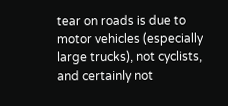tear on roads is due to motor vehicles (especially large trucks), not cyclists, and certainly not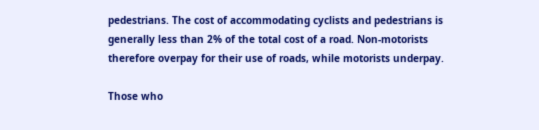pedestrians. The cost of accommodating cyclists and pedestrians is generally less than 2% of the total cost of a road. Non-motorists therefore overpay for their use of roads, while motorists underpay.

Those who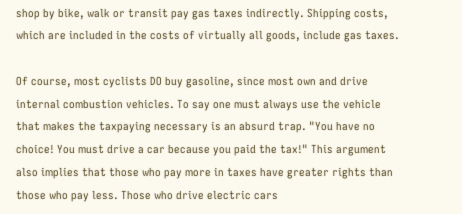shop by bike, walk or transit pay gas taxes indirectly. Shipping costs, which are included in the costs of virtually all goods, include gas taxes.

Of course, most cyclists DO buy gasoline, since most own and drive internal combustion vehicles. To say one must always use the vehicle that makes the taxpaying necessary is an absurd trap. "You have no choice! You must drive a car because you paid the tax!" This argument also implies that those who pay more in taxes have greater rights than those who pay less. Those who drive electric cars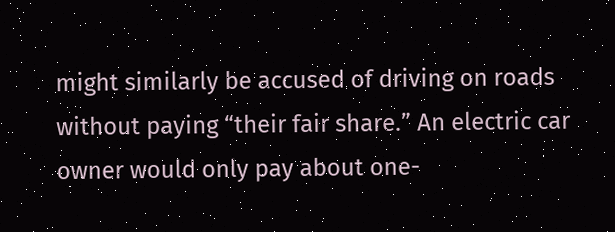might similarly be accused of driving on roads without paying “their fair share.” An electric car owner would only pay about one-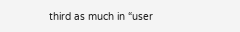third as much in “user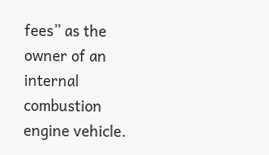fees” as the owner of an internal combustion engine vehicle.